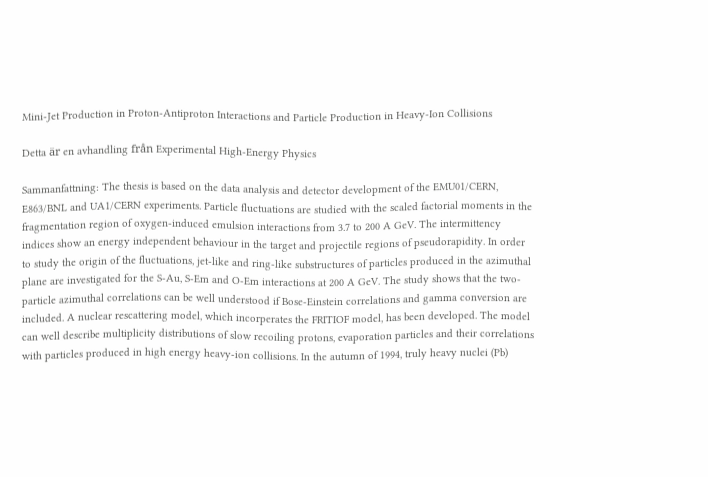Mini-Jet Production in Proton-Antiproton Interactions and Particle Production in Heavy-Ion Collisions

Detta är en avhandling från Experimental High-Energy Physics

Sammanfattning: The thesis is based on the data analysis and detector development of the EMU01/CERN, E863/BNL and UA1/CERN experiments. Particle fluctuations are studied with the scaled factorial moments in the fragmentation region of oxygen-induced emulsion interactions from 3.7 to 200 A GeV. The intermittency indices show an energy independent behaviour in the target and projectile regions of pseudorapidity. In order to study the origin of the fluctuations, jet-like and ring-like substructures of particles produced in the azimuthal plane are investigated for the S-Au, S-Em and O-Em interactions at 200 A GeV. The study shows that the two-particle azimuthal correlations can be well understood if Bose-Einstein correlations and gamma conversion are included. A nuclear rescattering model, which incorperates the FRITIOF model, has been developed. The model can well describe multiplicity distributions of slow recoiling protons, evaporation particles and their correlations with particles produced in high energy heavy-ion collisions. In the autumn of 1994, truly heavy nuclei (Pb)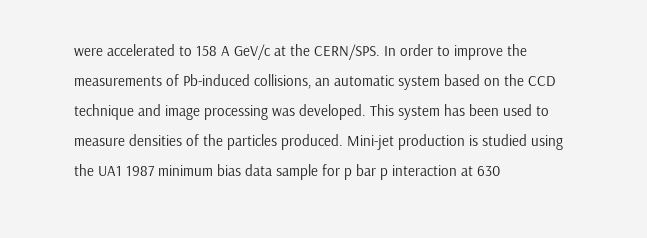were accelerated to 158 A GeV/c at the CERN/SPS. In order to improve the measurements of Pb-induced collisions, an automatic system based on the CCD technique and image processing was developed. This system has been used to measure densities of the particles produced. Mini-jet production is studied using the UA1 1987 minimum bias data sample for p bar p interaction at 630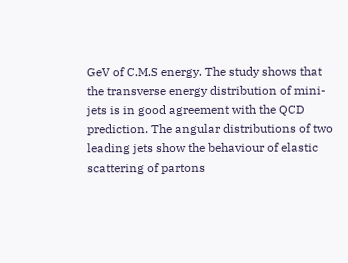GeV of C.M.S energy. The study shows that the transverse energy distribution of mini-jets is in good agreement with the QCD prediction. The angular distributions of two leading jets show the behaviour of elastic scattering of partons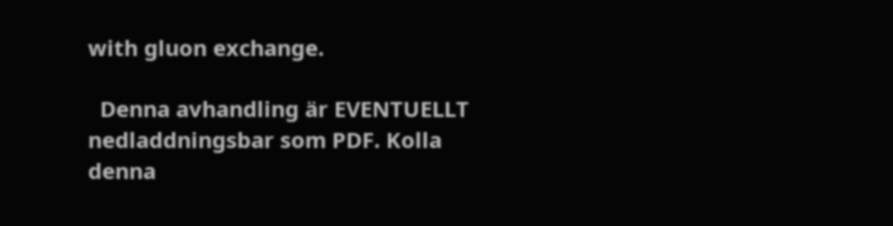with gluon exchange.

  Denna avhandling är EVENTUELLT nedladdningsbar som PDF. Kolla denna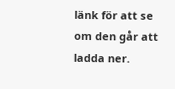länk för att se om den går att ladda ner.